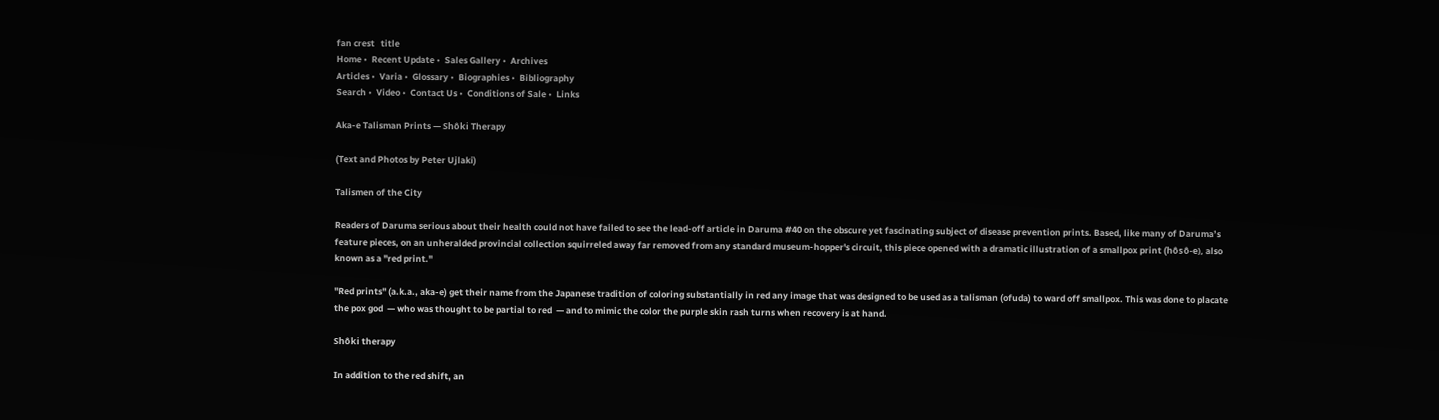fan crest   title
Home •  Recent Update •  Sales Gallery •  Archives
Articles •  Varia •  Glossary •  Biographies •  Bibliography
Search •  Video •  Contact Us •  Conditions of Sale •  Links

Aka-e Talisman Prints — Shôki Therapy

(Text and Photos by Peter Ujlaki)

Talismen of the City

Readers of Daruma serious about their health could not have failed to see the lead-off article in Daruma #40 on the obscure yet fascinating subject of disease prevention prints. Based, like many of Daruma’s feature pieces, on an unheralded provincial collection squirreled away far removed from any standard museum-hopper's circuit, this piece opened with a dramatic illustration of a smallpox print (hôsô-e), also known as a "red print."

"Red prints" (a.k.a., aka-e) get their name from the Japanese tradition of coloring substantially in red any image that was designed to be used as a talisman (ofuda) to ward off smallpox. This was done to placate the pox god  — who was thought to be partial to red  — and to mimic the color the purple skin rash turns when recovery is at hand.

Shôki therapy

In addition to the red shift, an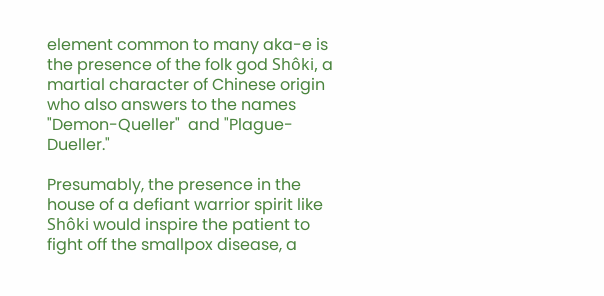element common to many aka-e is the presence of the folk god Shôki, a martial character of Chinese origin who also answers to the names "Demon-Queller"  and "Plague-Dueller."

Presumably, the presence in the house of a defiant warrior spirit like Shôki would inspire the patient to fight off the smallpox disease, a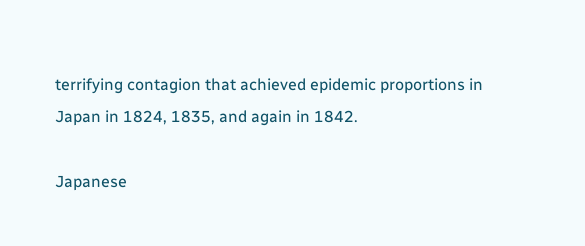terrifying contagion that achieved epidemic proportions in Japan in 1824, 1835, and again in 1842.

Japanese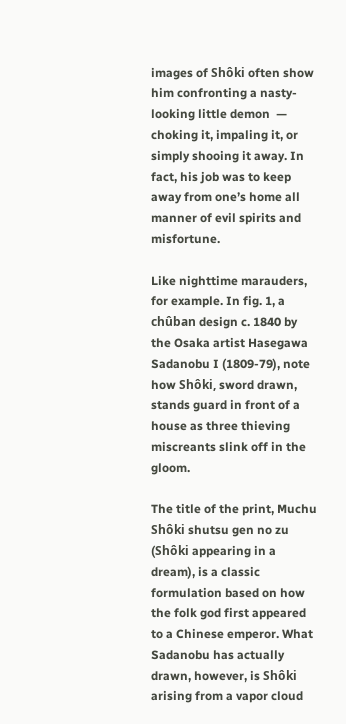images of Shôki often show him confronting a nasty-looking little demon  — choking it, impaling it, or simply shooing it away. In fact, his job was to keep away from one’s home all manner of evil spirits and misfortune.

Like nighttime marauders, for example. In fig. 1, a chûban design c. 1840 by the Osaka artist Hasegawa Sadanobu I (1809-79), note how Shôki, sword drawn, stands guard in front of a house as three thieving miscreants slink off in the gloom.

The title of the print, Muchu Shôki shutsu gen no zu (Shôki appearing in a dream), is a classic formulation based on how the folk god first appeared to a Chinese emperor. What Sadanobu has actually drawn, however, is Shôki arising from a vapor cloud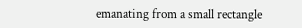emanating from a small rectangle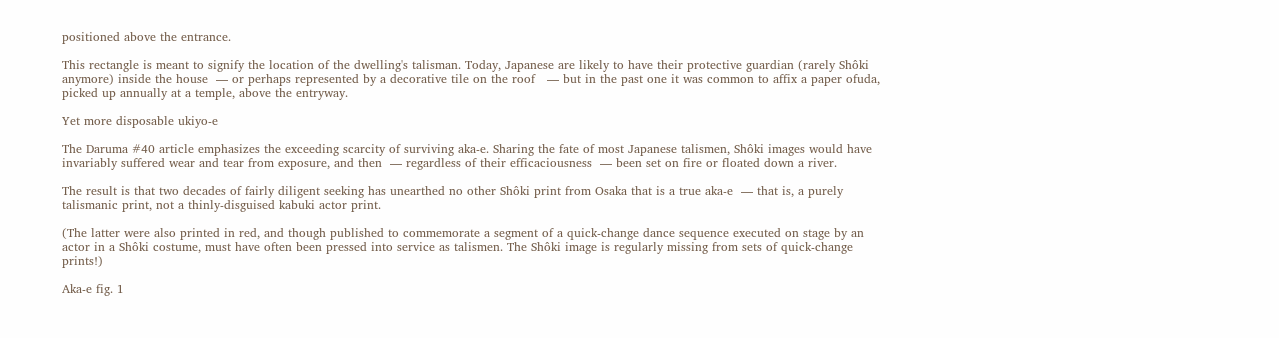positioned above the entrance.

This rectangle is meant to signify the location of the dwelling's talisman. Today, Japanese are likely to have their protective guardian (rarely Shôki anymore) inside the house  — or perhaps represented by a decorative tile on the roof   — but in the past one it was common to affix a paper ofuda, picked up annually at a temple, above the entryway.

Yet more disposable ukiyo-e

The Daruma #40 article emphasizes the exceeding scarcity of surviving aka-e. Sharing the fate of most Japanese talismen, Shôki images would have invariably suffered wear and tear from exposure, and then  — regardless of their efficaciousness  — been set on fire or floated down a river.

The result is that two decades of fairly diligent seeking has unearthed no other Shôki print from Osaka that is a true aka-e  — that is, a purely talismanic print, not a thinly-disguised kabuki actor print.

(The latter were also printed in red, and though published to commemorate a segment of a quick-change dance sequence executed on stage by an actor in a Shôki costume, must have often been pressed into service as talismen. The Shôki image is regularly missing from sets of quick-change prints!)

Aka-e fig. 1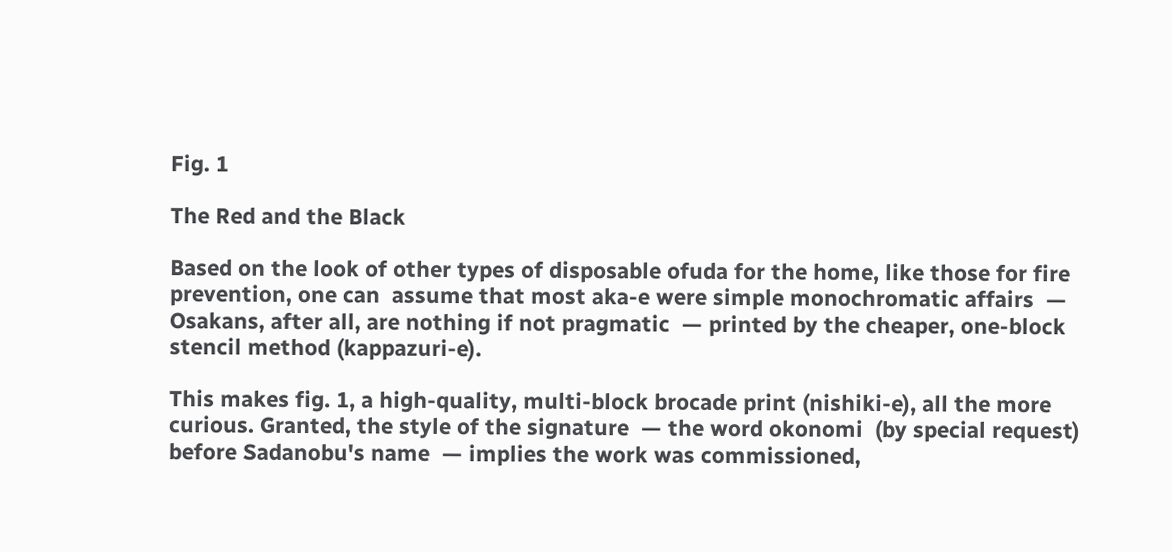Fig. 1

The Red and the Black

Based on the look of other types of disposable ofuda for the home, like those for fire prevention, one can  assume that most aka-e were simple monochromatic affairs  — Osakans, after all, are nothing if not pragmatic  — printed by the cheaper, one-block stencil method (kappazuri-e).

This makes fig. 1, a high-quality, multi-block brocade print (nishiki-e), all the more curious. Granted, the style of the signature  — the word okonomi  (by special request) before Sadanobu's name  — implies the work was commissioned,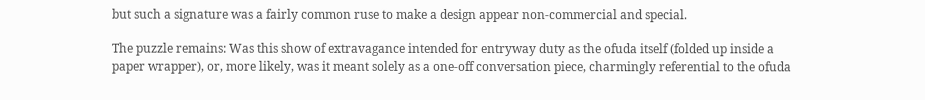but such a signature was a fairly common ruse to make a design appear non-commercial and special.

The puzzle remains: Was this show of extravagance intended for entryway duty as the ofuda itself (folded up inside a paper wrapper), or, more likely, was it meant solely as a one-off conversation piece, charmingly referential to the ofuda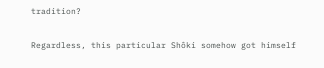tradition?

Regardless, this particular Shôki somehow got himself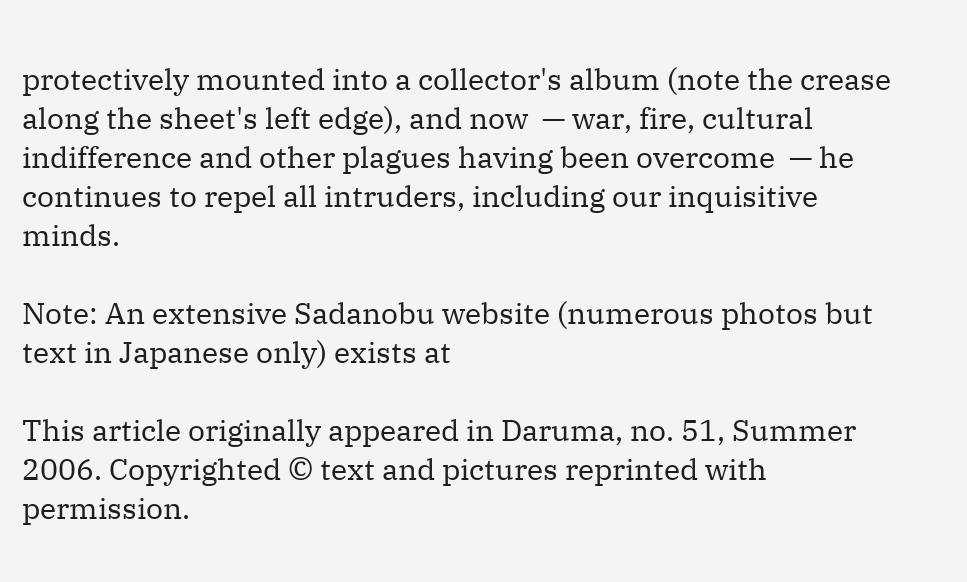protectively mounted into a collector's album (note the crease along the sheet's left edge), and now  — war, fire, cultural indifference and other plagues having been overcome  — he continues to repel all intruders, including our inquisitive minds.

Note: An extensive Sadanobu website (numerous photos but text in Japanese only) exists at

This article originally appeared in Daruma, no. 51, Summer 2006. Copyrighted © text and pictures reprinted with permission.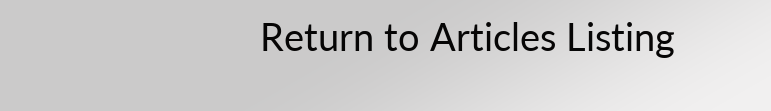Return to Articles Listing